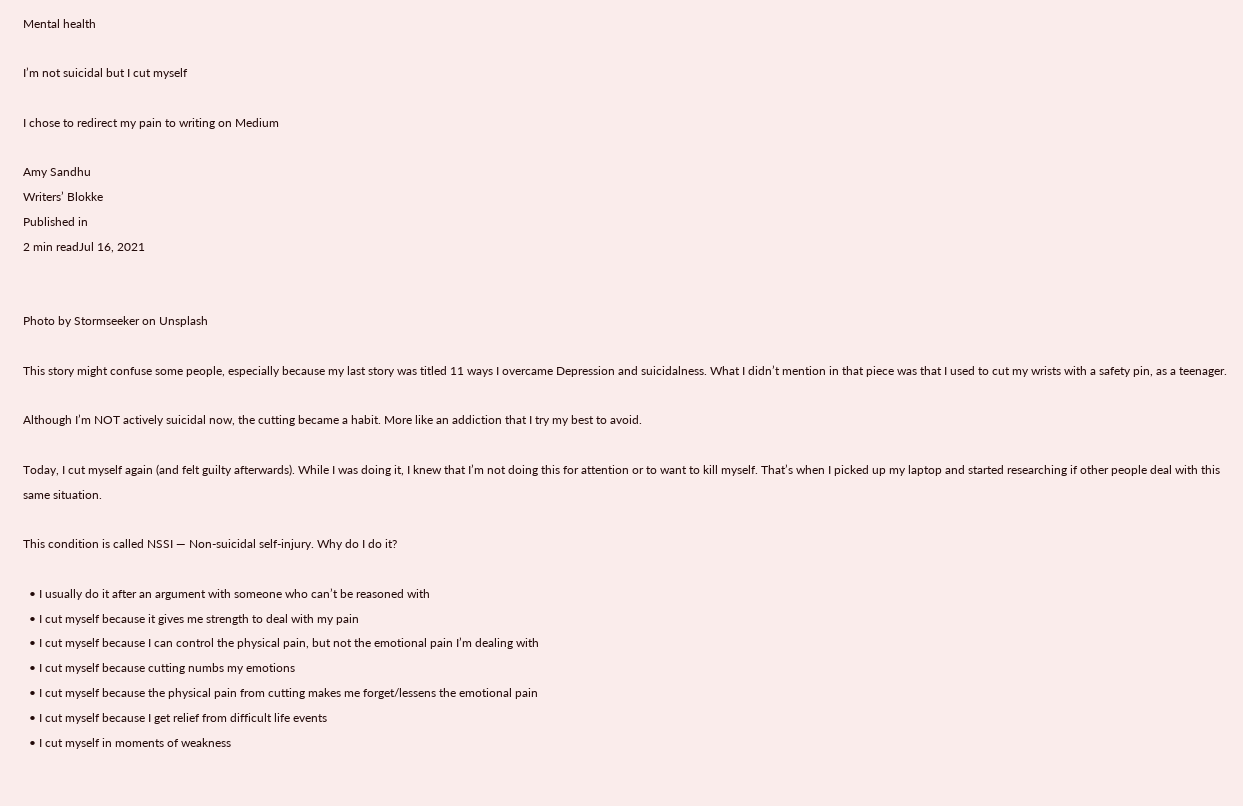Mental health

I’m not suicidal but I cut myself

I chose to redirect my pain to writing on Medium

Amy Sandhu
Writers’ Blokke
Published in
2 min readJul 16, 2021


Photo by Stormseeker on Unsplash

This story might confuse some people, especially because my last story was titled 11 ways I overcame Depression and suicidalness. What I didn’t mention in that piece was that I used to cut my wrists with a safety pin, as a teenager.

Although I’m NOT actively suicidal now, the cutting became a habit. More like an addiction that I try my best to avoid.

Today, I cut myself again (and felt guilty afterwards). While I was doing it, I knew that I’m not doing this for attention or to want to kill myself. That’s when I picked up my laptop and started researching if other people deal with this same situation.

This condition is called NSSI — Non-suicidal self-injury. Why do I do it?

  • I usually do it after an argument with someone who can’t be reasoned with
  • I cut myself because it gives me strength to deal with my pain
  • I cut myself because I can control the physical pain, but not the emotional pain I’m dealing with
  • I cut myself because cutting numbs my emotions
  • I cut myself because the physical pain from cutting makes me forget/lessens the emotional pain
  • I cut myself because I get relief from difficult life events
  • I cut myself in moments of weakness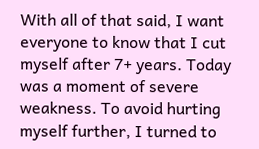With all of that said, I want everyone to know that I cut myself after 7+ years. Today was a moment of severe weakness. To avoid hurting myself further, I turned to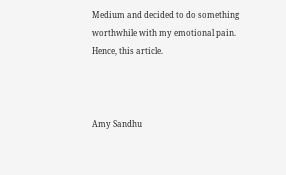Medium and decided to do something worthwhile with my emotional pain. Hence, this article.



Amy Sandhu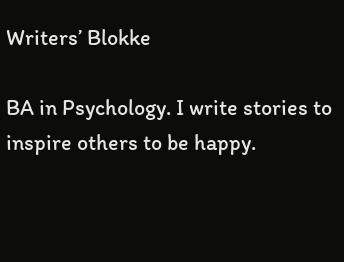Writers’ Blokke

BA in Psychology. I write stories to inspire others to be happy.